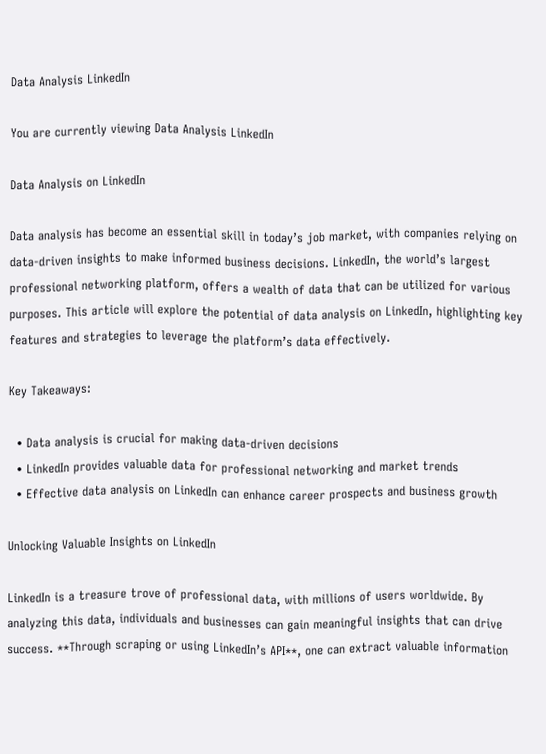Data Analysis LinkedIn

You are currently viewing Data Analysis LinkedIn

Data Analysis on LinkedIn

Data analysis has become an essential skill in today’s job market, with companies relying on data-driven insights to make informed business decisions. LinkedIn, the world’s largest professional networking platform, offers a wealth of data that can be utilized for various purposes. This article will explore the potential of data analysis on LinkedIn, highlighting key features and strategies to leverage the platform’s data effectively.

Key Takeaways:

  • Data analysis is crucial for making data-driven decisions
  • LinkedIn provides valuable data for professional networking and market trends
  • Effective data analysis on LinkedIn can enhance career prospects and business growth

Unlocking Valuable Insights on LinkedIn

LinkedIn is a treasure trove of professional data, with millions of users worldwide. By analyzing this data, individuals and businesses can gain meaningful insights that can drive success. **Through scraping or using LinkedIn’s API**, one can extract valuable information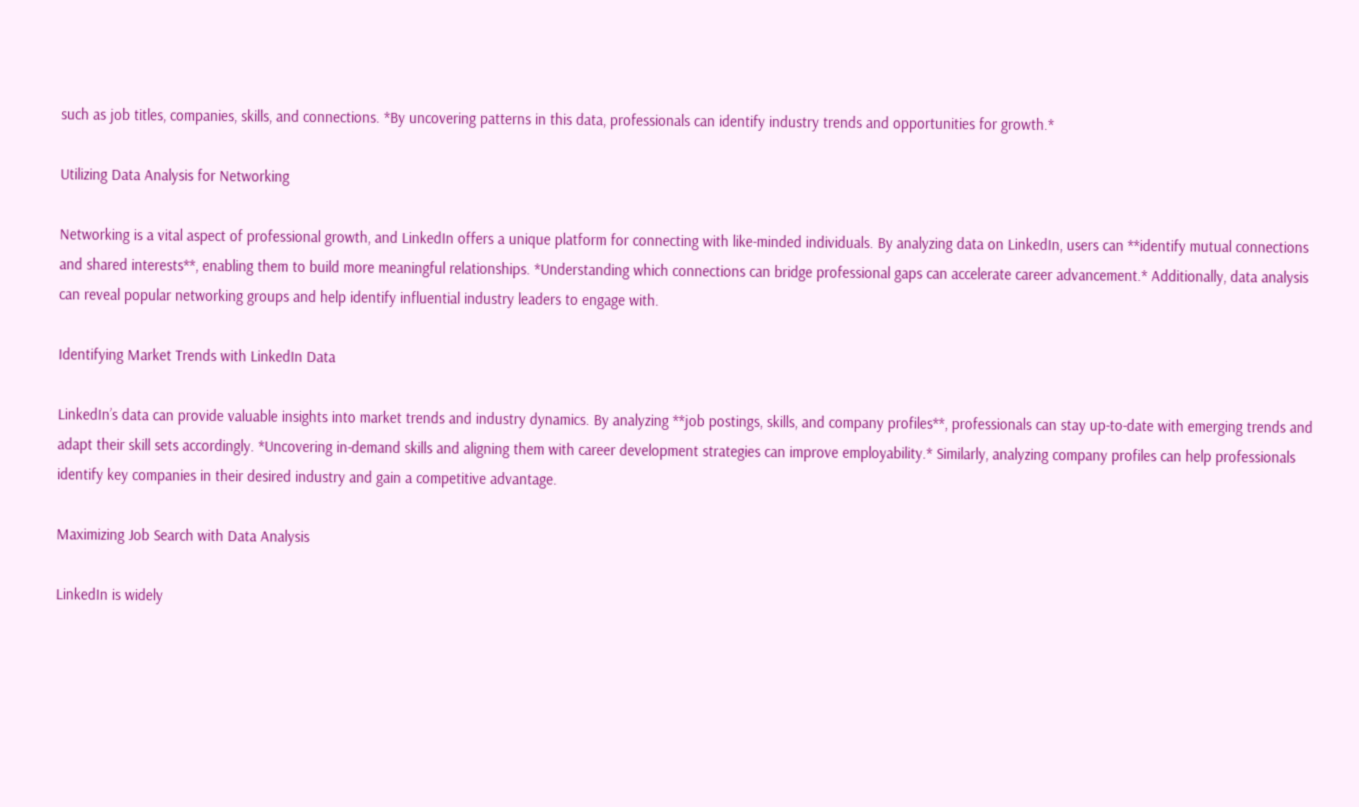such as job titles, companies, skills, and connections. *By uncovering patterns in this data, professionals can identify industry trends and opportunities for growth.*

Utilizing Data Analysis for Networking

Networking is a vital aspect of professional growth, and LinkedIn offers a unique platform for connecting with like-minded individuals. By analyzing data on LinkedIn, users can **identify mutual connections and shared interests**, enabling them to build more meaningful relationships. *Understanding which connections can bridge professional gaps can accelerate career advancement.* Additionally, data analysis can reveal popular networking groups and help identify influential industry leaders to engage with.

Identifying Market Trends with LinkedIn Data

LinkedIn’s data can provide valuable insights into market trends and industry dynamics. By analyzing **job postings, skills, and company profiles**, professionals can stay up-to-date with emerging trends and adapt their skill sets accordingly. *Uncovering in-demand skills and aligning them with career development strategies can improve employability.* Similarly, analyzing company profiles can help professionals identify key companies in their desired industry and gain a competitive advantage.

Maximizing Job Search with Data Analysis

LinkedIn is widely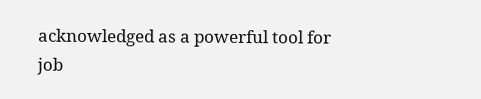acknowledged as a powerful tool for job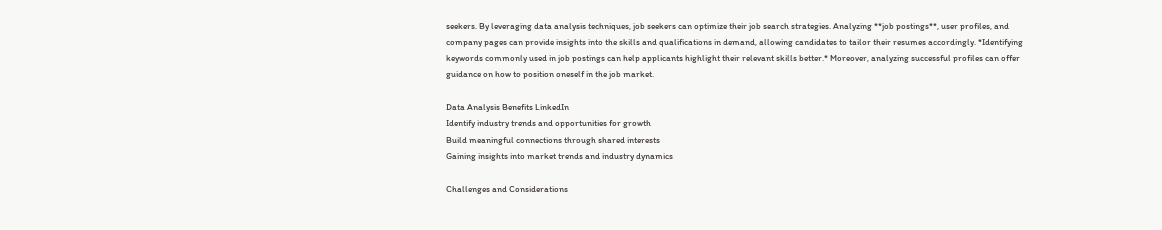seekers. By leveraging data analysis techniques, job seekers can optimize their job search strategies. Analyzing **job postings**, user profiles, and company pages can provide insights into the skills and qualifications in demand, allowing candidates to tailor their resumes accordingly. *Identifying keywords commonly used in job postings can help applicants highlight their relevant skills better.* Moreover, analyzing successful profiles can offer guidance on how to position oneself in the job market.

Data Analysis Benefits LinkedIn
Identify industry trends and opportunities for growth
Build meaningful connections through shared interests
Gaining insights into market trends and industry dynamics

Challenges and Considerations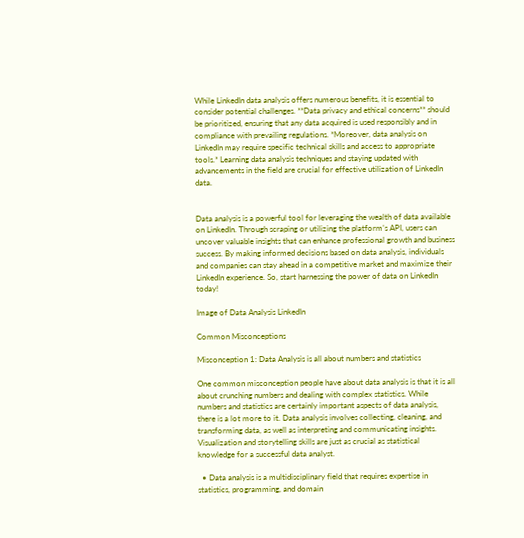While LinkedIn data analysis offers numerous benefits, it is essential to consider potential challenges. **Data privacy and ethical concerns** should be prioritized, ensuring that any data acquired is used responsibly and in compliance with prevailing regulations. *Moreover, data analysis on LinkedIn may require specific technical skills and access to appropriate tools.* Learning data analysis techniques and staying updated with advancements in the field are crucial for effective utilization of LinkedIn data.


Data analysis is a powerful tool for leveraging the wealth of data available on LinkedIn. Through scraping or utilizing the platform’s API, users can uncover valuable insights that can enhance professional growth and business success. By making informed decisions based on data analysis, individuals and companies can stay ahead in a competitive market and maximize their LinkedIn experience. So, start harnessing the power of data on LinkedIn today!

Image of Data Analysis LinkedIn

Common Misconceptions

Misconception 1: Data Analysis is all about numbers and statistics

One common misconception people have about data analysis is that it is all about crunching numbers and dealing with complex statistics. While numbers and statistics are certainly important aspects of data analysis, there is a lot more to it. Data analysis involves collecting, cleaning, and transforming data, as well as interpreting and communicating insights. Visualization and storytelling skills are just as crucial as statistical knowledge for a successful data analyst.

  • Data analysis is a multidisciplinary field that requires expertise in statistics, programming, and domain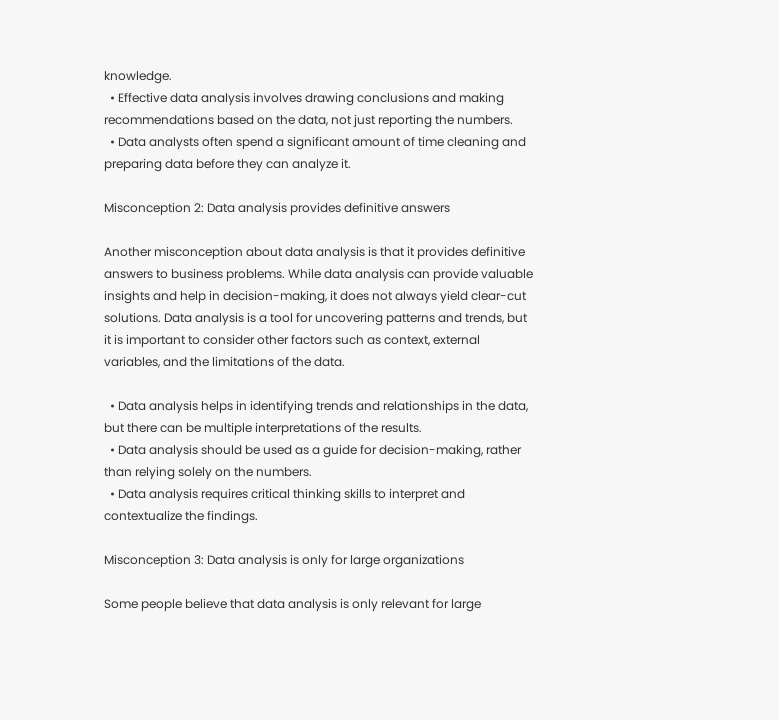knowledge.
  • Effective data analysis involves drawing conclusions and making recommendations based on the data, not just reporting the numbers.
  • Data analysts often spend a significant amount of time cleaning and preparing data before they can analyze it.

Misconception 2: Data analysis provides definitive answers

Another misconception about data analysis is that it provides definitive answers to business problems. While data analysis can provide valuable insights and help in decision-making, it does not always yield clear-cut solutions. Data analysis is a tool for uncovering patterns and trends, but it is important to consider other factors such as context, external variables, and the limitations of the data.

  • Data analysis helps in identifying trends and relationships in the data, but there can be multiple interpretations of the results.
  • Data analysis should be used as a guide for decision-making, rather than relying solely on the numbers.
  • Data analysis requires critical thinking skills to interpret and contextualize the findings.

Misconception 3: Data analysis is only for large organizations

Some people believe that data analysis is only relevant for large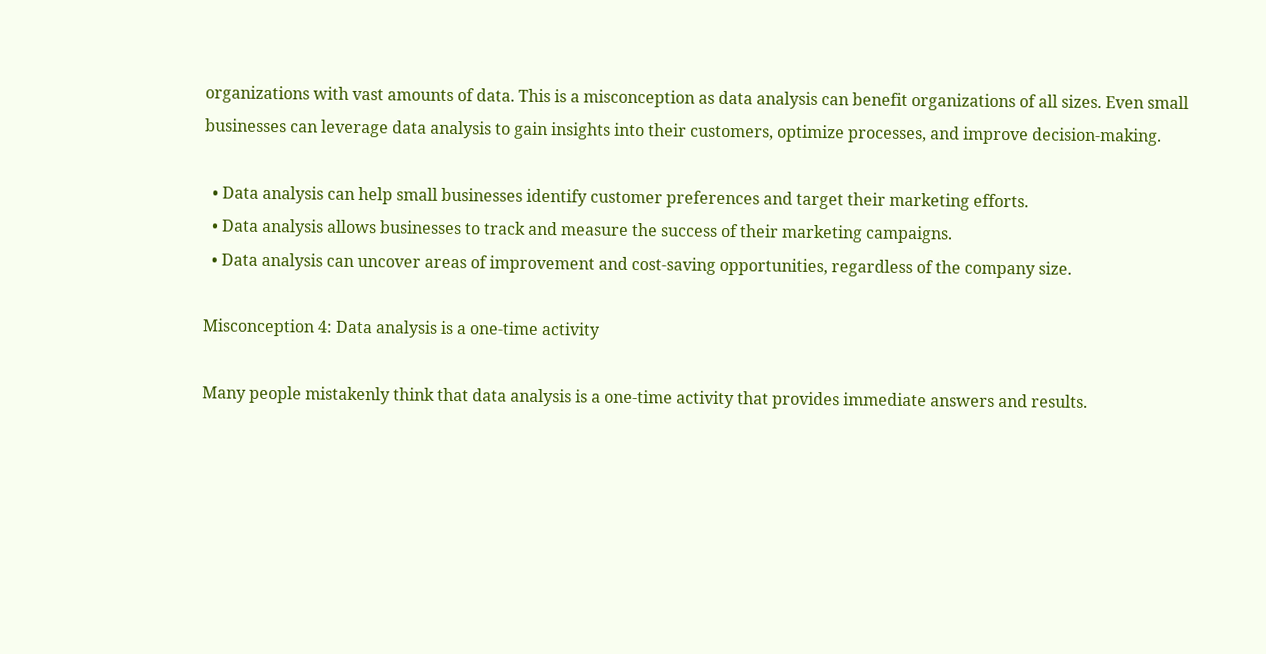organizations with vast amounts of data. This is a misconception as data analysis can benefit organizations of all sizes. Even small businesses can leverage data analysis to gain insights into their customers, optimize processes, and improve decision-making.

  • Data analysis can help small businesses identify customer preferences and target their marketing efforts.
  • Data analysis allows businesses to track and measure the success of their marketing campaigns.
  • Data analysis can uncover areas of improvement and cost-saving opportunities, regardless of the company size.

Misconception 4: Data analysis is a one-time activity

Many people mistakenly think that data analysis is a one-time activity that provides immediate answers and results.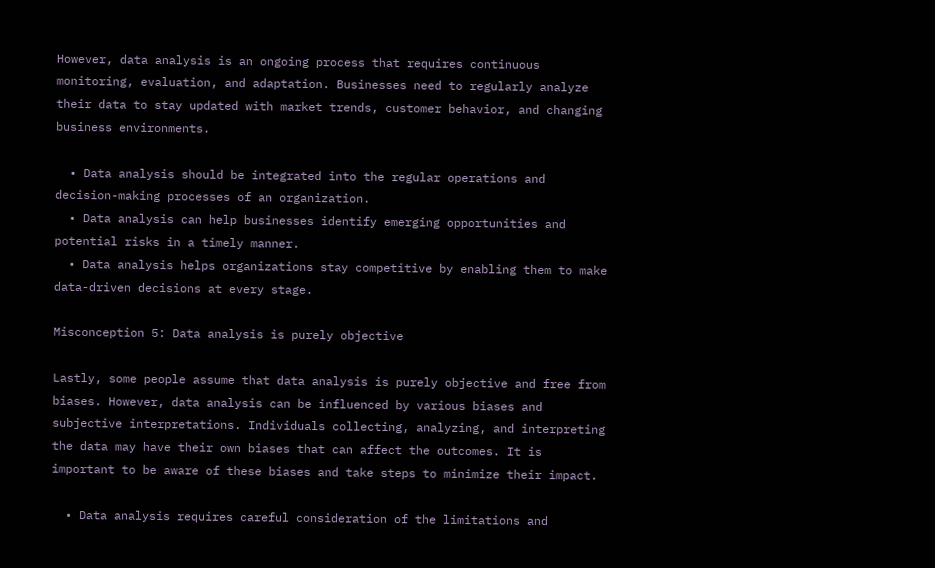However, data analysis is an ongoing process that requires continuous monitoring, evaluation, and adaptation. Businesses need to regularly analyze their data to stay updated with market trends, customer behavior, and changing business environments.

  • Data analysis should be integrated into the regular operations and decision-making processes of an organization.
  • Data analysis can help businesses identify emerging opportunities and potential risks in a timely manner.
  • Data analysis helps organizations stay competitive by enabling them to make data-driven decisions at every stage.

Misconception 5: Data analysis is purely objective

Lastly, some people assume that data analysis is purely objective and free from biases. However, data analysis can be influenced by various biases and subjective interpretations. Individuals collecting, analyzing, and interpreting the data may have their own biases that can affect the outcomes. It is important to be aware of these biases and take steps to minimize their impact.

  • Data analysis requires careful consideration of the limitations and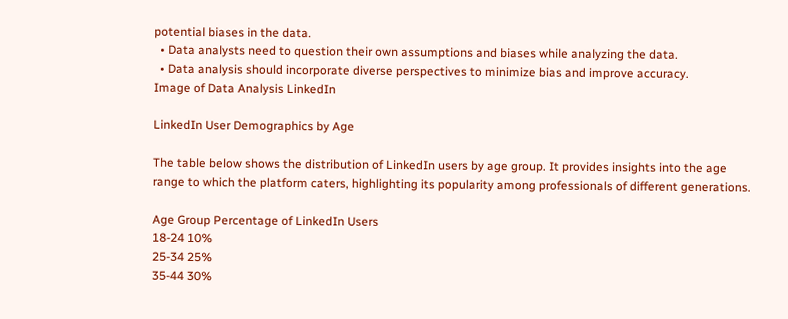potential biases in the data.
  • Data analysts need to question their own assumptions and biases while analyzing the data.
  • Data analysis should incorporate diverse perspectives to minimize bias and improve accuracy.
Image of Data Analysis LinkedIn

LinkedIn User Demographics by Age

The table below shows the distribution of LinkedIn users by age group. It provides insights into the age range to which the platform caters, highlighting its popularity among professionals of different generations.

Age Group Percentage of LinkedIn Users
18-24 10%
25-34 25%
35-44 30%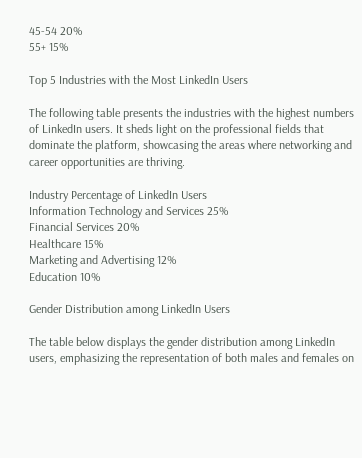45-54 20%
55+ 15%

Top 5 Industries with the Most LinkedIn Users

The following table presents the industries with the highest numbers of LinkedIn users. It sheds light on the professional fields that dominate the platform, showcasing the areas where networking and career opportunities are thriving.

Industry Percentage of LinkedIn Users
Information Technology and Services 25%
Financial Services 20%
Healthcare 15%
Marketing and Advertising 12%
Education 10%

Gender Distribution among LinkedIn Users

The table below displays the gender distribution among LinkedIn users, emphasizing the representation of both males and females on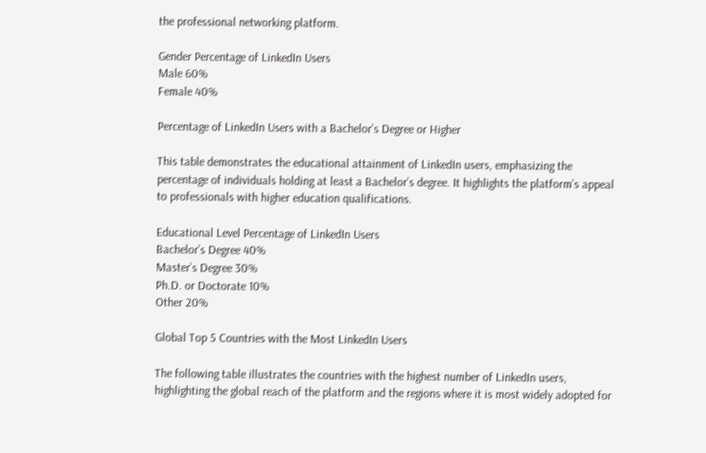the professional networking platform.

Gender Percentage of LinkedIn Users
Male 60%
Female 40%

Percentage of LinkedIn Users with a Bachelor’s Degree or Higher

This table demonstrates the educational attainment of LinkedIn users, emphasizing the percentage of individuals holding at least a Bachelor’s degree. It highlights the platform’s appeal to professionals with higher education qualifications.

Educational Level Percentage of LinkedIn Users
Bachelor’s Degree 40%
Master’s Degree 30%
Ph.D. or Doctorate 10%
Other 20%

Global Top 5 Countries with the Most LinkedIn Users

The following table illustrates the countries with the highest number of LinkedIn users, highlighting the global reach of the platform and the regions where it is most widely adopted for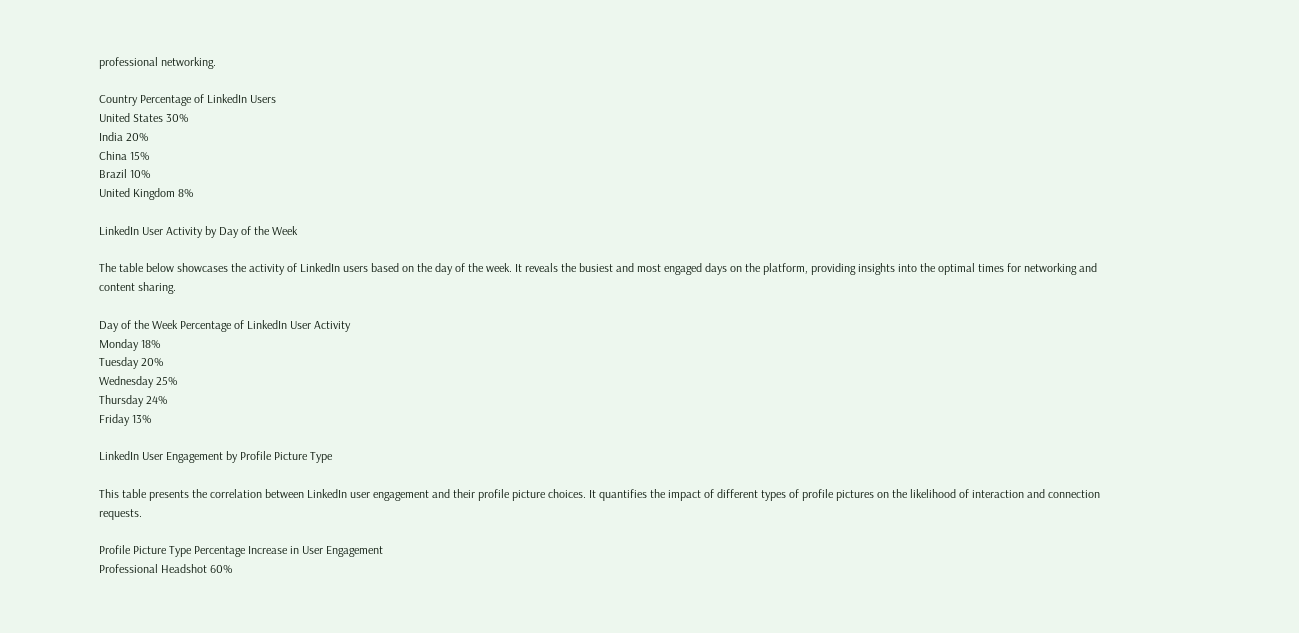professional networking.

Country Percentage of LinkedIn Users
United States 30%
India 20%
China 15%
Brazil 10%
United Kingdom 8%

LinkedIn User Activity by Day of the Week

The table below showcases the activity of LinkedIn users based on the day of the week. It reveals the busiest and most engaged days on the platform, providing insights into the optimal times for networking and content sharing.

Day of the Week Percentage of LinkedIn User Activity
Monday 18%
Tuesday 20%
Wednesday 25%
Thursday 24%
Friday 13%

LinkedIn User Engagement by Profile Picture Type

This table presents the correlation between LinkedIn user engagement and their profile picture choices. It quantifies the impact of different types of profile pictures on the likelihood of interaction and connection requests.

Profile Picture Type Percentage Increase in User Engagement
Professional Headshot 60%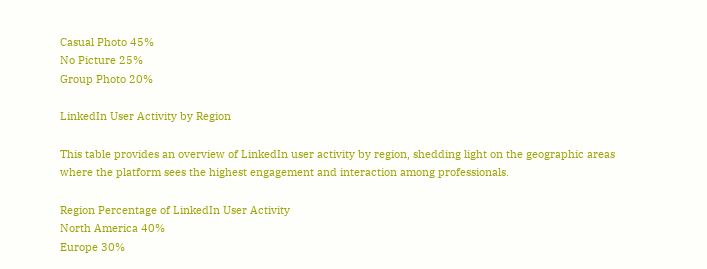Casual Photo 45%
No Picture 25%
Group Photo 20%

LinkedIn User Activity by Region

This table provides an overview of LinkedIn user activity by region, shedding light on the geographic areas where the platform sees the highest engagement and interaction among professionals.

Region Percentage of LinkedIn User Activity
North America 40%
Europe 30%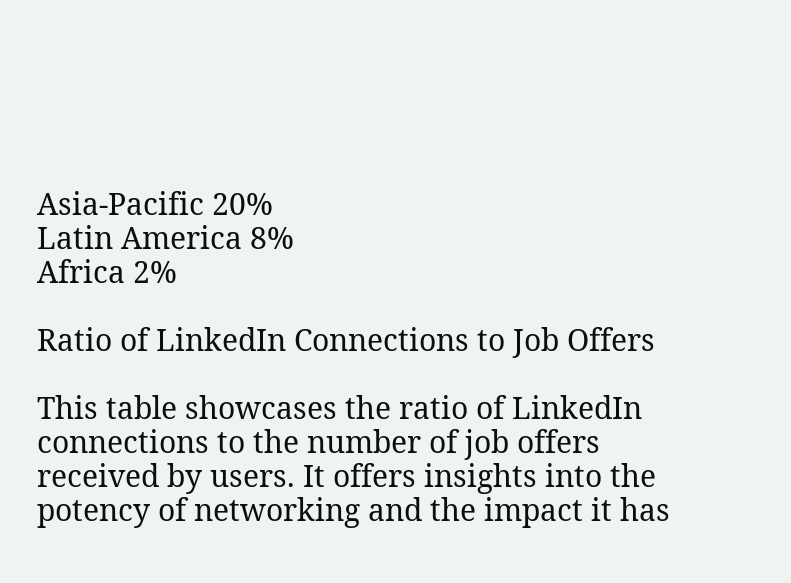Asia-Pacific 20%
Latin America 8%
Africa 2%

Ratio of LinkedIn Connections to Job Offers

This table showcases the ratio of LinkedIn connections to the number of job offers received by users. It offers insights into the potency of networking and the impact it has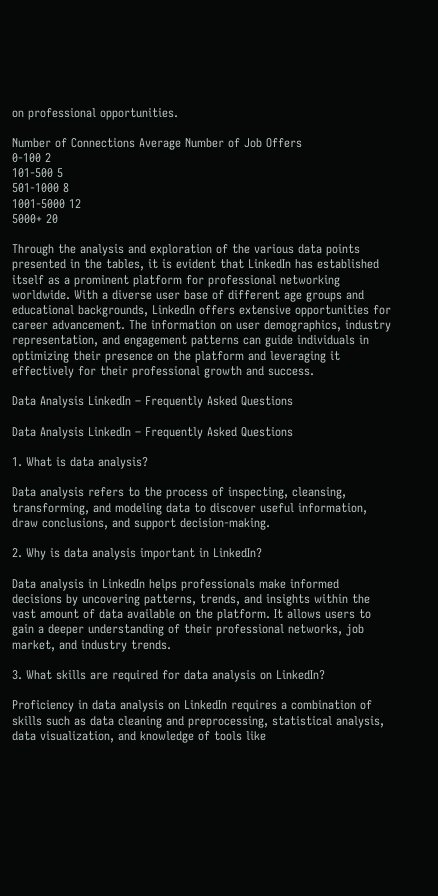on professional opportunities.

Number of Connections Average Number of Job Offers
0-100 2
101-500 5
501-1000 8
1001-5000 12
5000+ 20

Through the analysis and exploration of the various data points presented in the tables, it is evident that LinkedIn has established itself as a prominent platform for professional networking worldwide. With a diverse user base of different age groups and educational backgrounds, LinkedIn offers extensive opportunities for career advancement. The information on user demographics, industry representation, and engagement patterns can guide individuals in optimizing their presence on the platform and leveraging it effectively for their professional growth and success.

Data Analysis LinkedIn – Frequently Asked Questions

Data Analysis LinkedIn – Frequently Asked Questions

1. What is data analysis?

Data analysis refers to the process of inspecting, cleansing, transforming, and modeling data to discover useful information, draw conclusions, and support decision-making.

2. Why is data analysis important in LinkedIn?

Data analysis in LinkedIn helps professionals make informed decisions by uncovering patterns, trends, and insights within the vast amount of data available on the platform. It allows users to gain a deeper understanding of their professional networks, job market, and industry trends.

3. What skills are required for data analysis on LinkedIn?

Proficiency in data analysis on LinkedIn requires a combination of skills such as data cleaning and preprocessing, statistical analysis, data visualization, and knowledge of tools like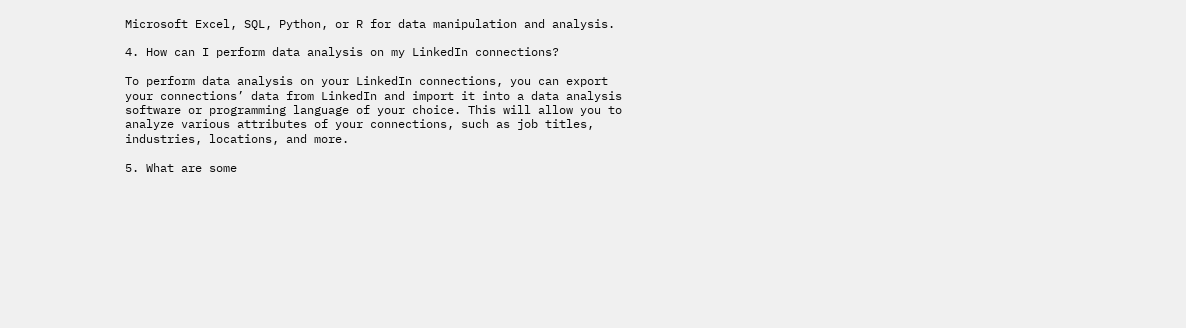Microsoft Excel, SQL, Python, or R for data manipulation and analysis.

4. How can I perform data analysis on my LinkedIn connections?

To perform data analysis on your LinkedIn connections, you can export your connections’ data from LinkedIn and import it into a data analysis software or programming language of your choice. This will allow you to analyze various attributes of your connections, such as job titles, industries, locations, and more.

5. What are some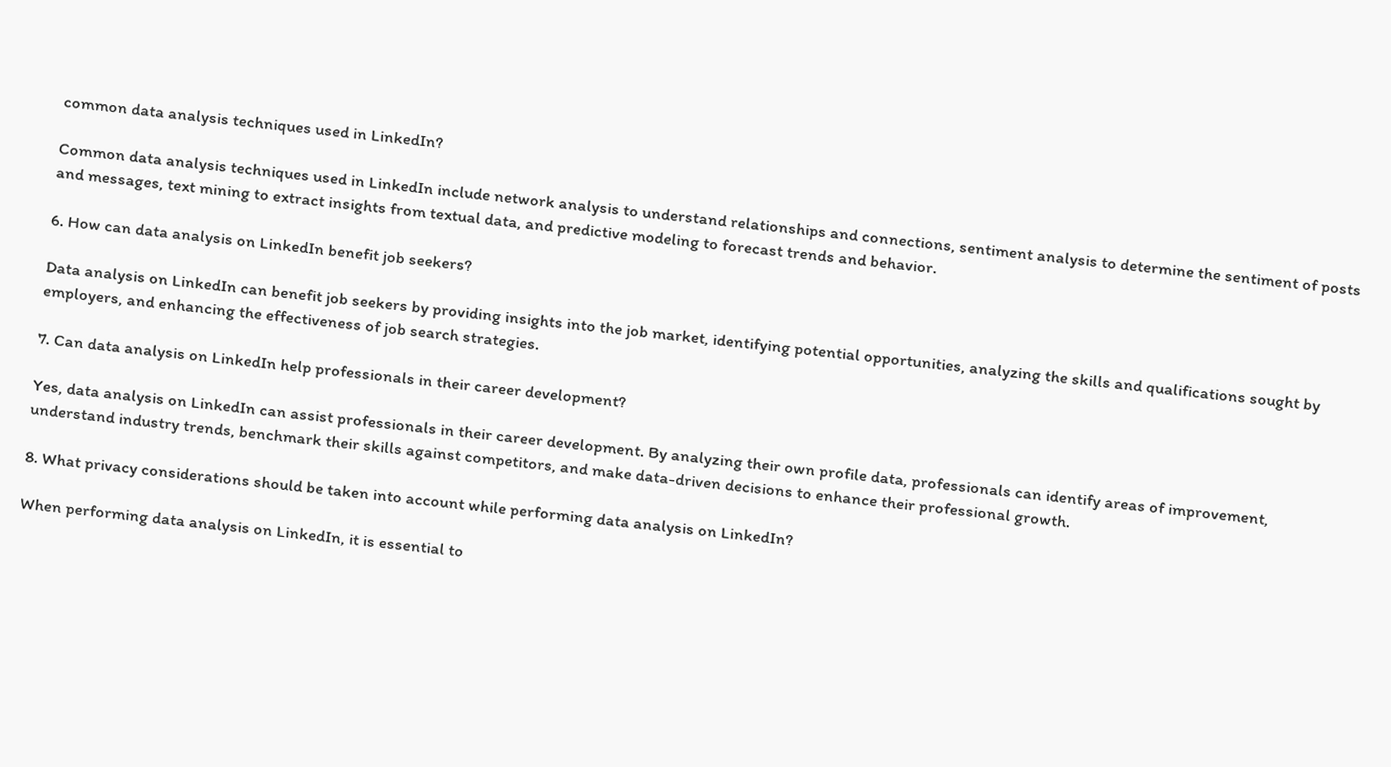common data analysis techniques used in LinkedIn?

Common data analysis techniques used in LinkedIn include network analysis to understand relationships and connections, sentiment analysis to determine the sentiment of posts and messages, text mining to extract insights from textual data, and predictive modeling to forecast trends and behavior.

6. How can data analysis on LinkedIn benefit job seekers?

Data analysis on LinkedIn can benefit job seekers by providing insights into the job market, identifying potential opportunities, analyzing the skills and qualifications sought by employers, and enhancing the effectiveness of job search strategies.

7. Can data analysis on LinkedIn help professionals in their career development?

Yes, data analysis on LinkedIn can assist professionals in their career development. By analyzing their own profile data, professionals can identify areas of improvement, understand industry trends, benchmark their skills against competitors, and make data-driven decisions to enhance their professional growth.

8. What privacy considerations should be taken into account while performing data analysis on LinkedIn?

When performing data analysis on LinkedIn, it is essential to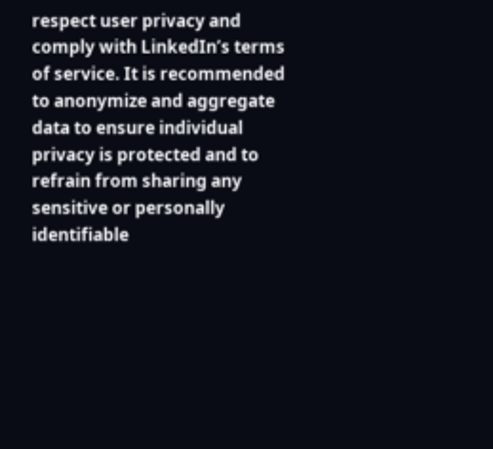respect user privacy and comply with LinkedIn’s terms of service. It is recommended to anonymize and aggregate data to ensure individual privacy is protected and to refrain from sharing any sensitive or personally identifiable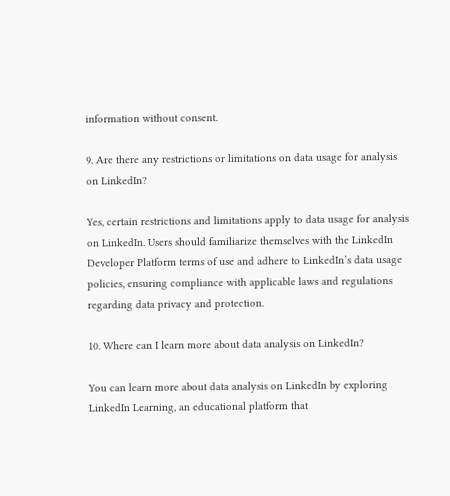information without consent.

9. Are there any restrictions or limitations on data usage for analysis on LinkedIn?

Yes, certain restrictions and limitations apply to data usage for analysis on LinkedIn. Users should familiarize themselves with the LinkedIn Developer Platform terms of use and adhere to LinkedIn’s data usage policies, ensuring compliance with applicable laws and regulations regarding data privacy and protection.

10. Where can I learn more about data analysis on LinkedIn?

You can learn more about data analysis on LinkedIn by exploring LinkedIn Learning, an educational platform that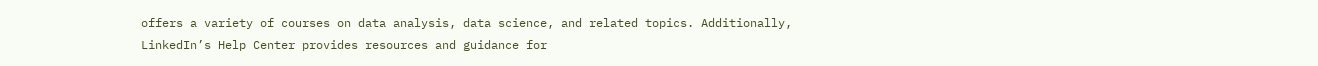offers a variety of courses on data analysis, data science, and related topics. Additionally, LinkedIn’s Help Center provides resources and guidance for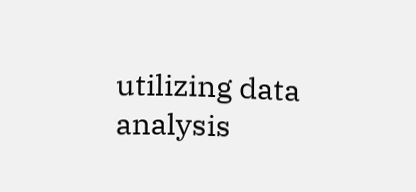utilizing data analysis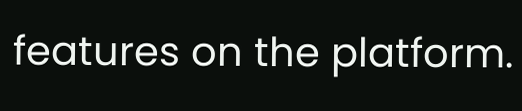features on the platform.